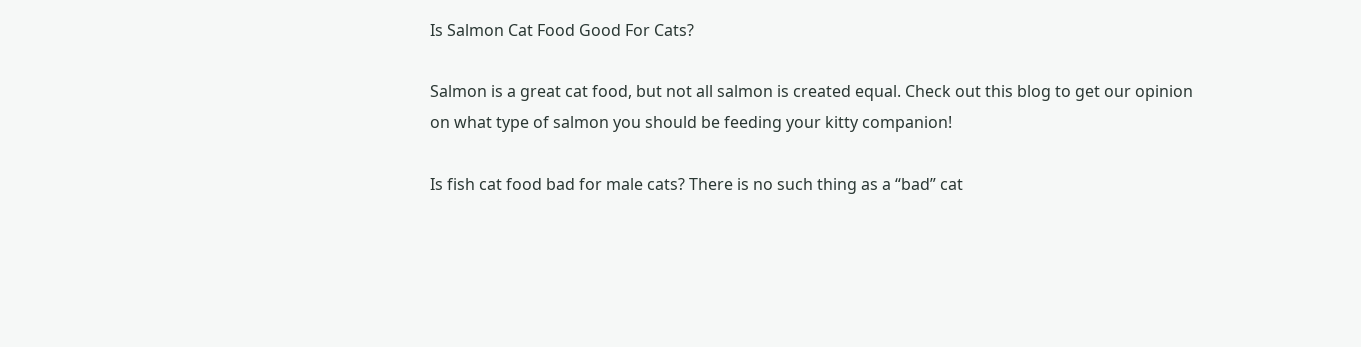Is Salmon Cat Food Good For Cats?

Salmon is a great cat food, but not all salmon is created equal. Check out this blog to get our opinion on what type of salmon you should be feeding your kitty companion!

Is fish cat food bad for male cats? There is no such thing as a “bad” cat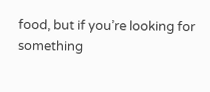food, but if you’re looking for something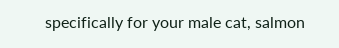specifically for your male cat, salmon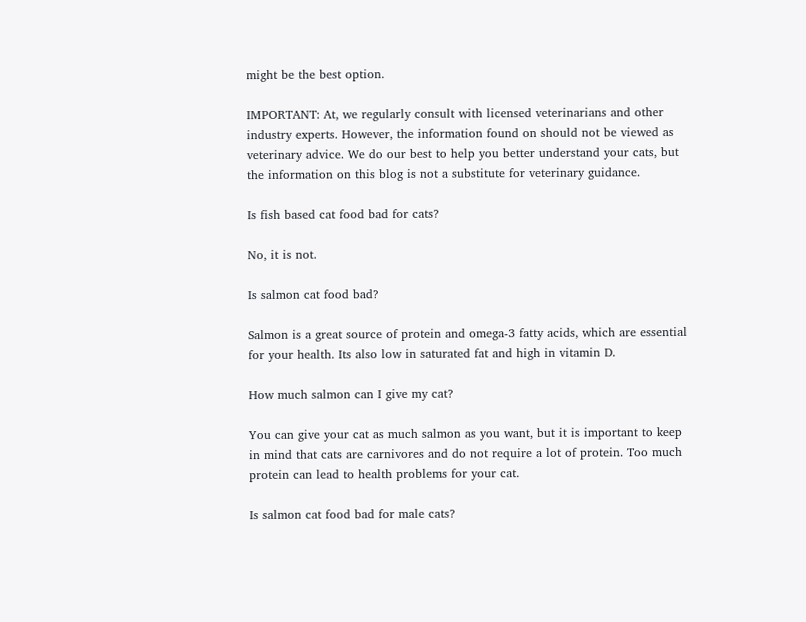might be the best option.

IMPORTANT: At, we regularly consult with licensed veterinarians and other industry experts. However, the information found on should not be viewed as veterinary advice. We do our best to help you better understand your cats, but the information on this blog is not a substitute for veterinary guidance.

Is fish based cat food bad for cats?

No, it is not.

Is salmon cat food bad?

Salmon is a great source of protein and omega-3 fatty acids, which are essential for your health. Its also low in saturated fat and high in vitamin D.

How much salmon can I give my cat?

You can give your cat as much salmon as you want, but it is important to keep in mind that cats are carnivores and do not require a lot of protein. Too much protein can lead to health problems for your cat.

Is salmon cat food bad for male cats?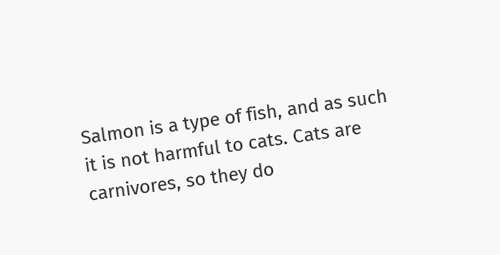Salmon is a type of fish, and as such it is not harmful to cats. Cats are carnivores, so they do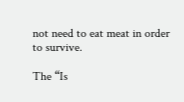not need to eat meat in order to survive.

The “Is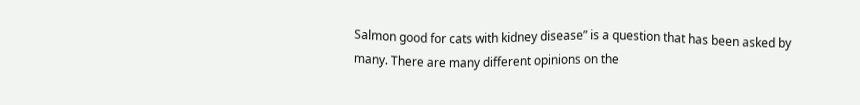Salmon good for cats with kidney disease” is a question that has been asked by many. There are many different opinions on the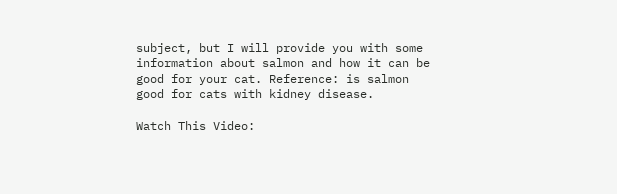subject, but I will provide you with some information about salmon and how it can be good for your cat. Reference: is salmon good for cats with kidney disease.

Watch This Video: